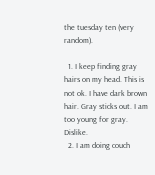the tuesday ten (very random).

  1. I keep finding gray hairs on my head. This is not ok. I have dark brown hair. Gray sticks out. I am too young for gray. Dislike.
  2. I am doing couch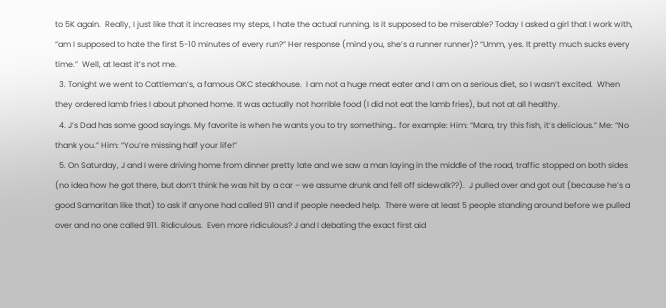to 5K again.  Really, I just like that it increases my steps, I hate the actual running. Is it supposed to be miserable? Today I asked a girl that I work with, “am I supposed to hate the first 5-10 minutes of every run?” Her response (mind you, she’s a runner runner)? “Umm, yes. It pretty much sucks every time.”  Well, at least it’s not me.
  3. Tonight we went to Cattleman’s, a famous OKC steakhouse.  I am not a huge meat eater and I am on a serious diet, so I wasn’t excited.  When they ordered lamb fries I about phoned home. It was actually not horrible food (I did not eat the lamb fries), but not at all healthy.
  4. J’s Dad has some good sayings. My favorite is when he wants you to try something… for example: Him: “Mara, try this fish, it’s delicious.” Me: “No thank you.” Him: “You’re missing half your life!”
  5. On Saturday, J and I were driving home from dinner pretty late and we saw a man laying in the middle of the road, traffic stopped on both sides (no idea how he got there, but don’t think he was hit by a car – we assume drunk and fell off sidewalk??).  J pulled over and got out (because he’s a good Samaritan like that) to ask if anyone had called 911 and if people needed help.  There were at least 5 people standing around before we pulled over and no one called 911. Ridiculous.  Even more ridiculous? J and I debating the exact first aid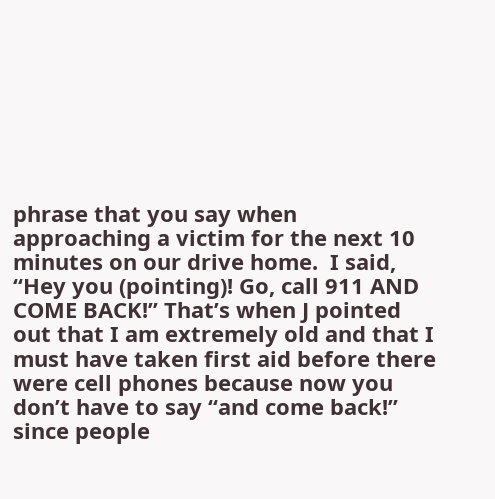phrase that you say when approaching a victim for the next 10 minutes on our drive home.  I said, “Hey you (pointing)! Go, call 911 AND COME BACK!” That’s when J pointed out that I am extremely old and that I must have taken first aid before there were cell phones because now you don’t have to say “and come back!” since people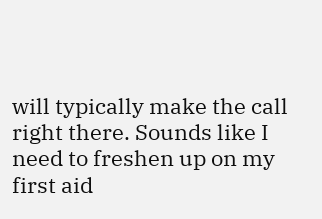will typically make the call right there. Sounds like I need to freshen up on my first aid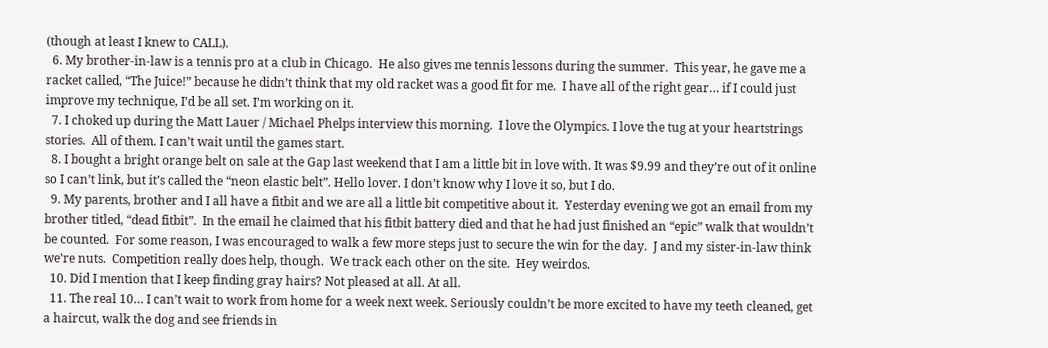(though at least I knew to CALL).
  6. My brother-in-law is a tennis pro at a club in Chicago.  He also gives me tennis lessons during the summer.  This year, he gave me a racket called, “The Juice!” because he didn’t think that my old racket was a good fit for me.  I have all of the right gear… if I could just improve my technique, I’d be all set. I’m working on it.
  7. I choked up during the Matt Lauer / Michael Phelps interview this morning.  I love the Olympics. I love the tug at your heartstrings stories.  All of them. I can’t wait until the games start.
  8. I bought a bright orange belt on sale at the Gap last weekend that I am a little bit in love with. It was $9.99 and they’re out of it online so I can’t link, but it’s called the “neon elastic belt”. Hello lover. I don’t know why I love it so, but I do.
  9. My parents, brother and I all have a fitbit and we are all a little bit competitive about it.  Yesterday evening we got an email from my brother titled, “dead fitbit”.  In the email he claimed that his fitbit battery died and that he had just finished an “epic” walk that wouldn’t be counted.  For some reason, I was encouraged to walk a few more steps just to secure the win for the day.  J and my sister-in-law think we’re nuts.  Competition really does help, though.  We track each other on the site.  Hey weirdos.
  10. Did I mention that I keep finding gray hairs? Not pleased at all. At all.
  11. The real 10… I can’t wait to work from home for a week next week. Seriously couldn’t be more excited to have my teeth cleaned, get a haircut, walk the dog and see friends in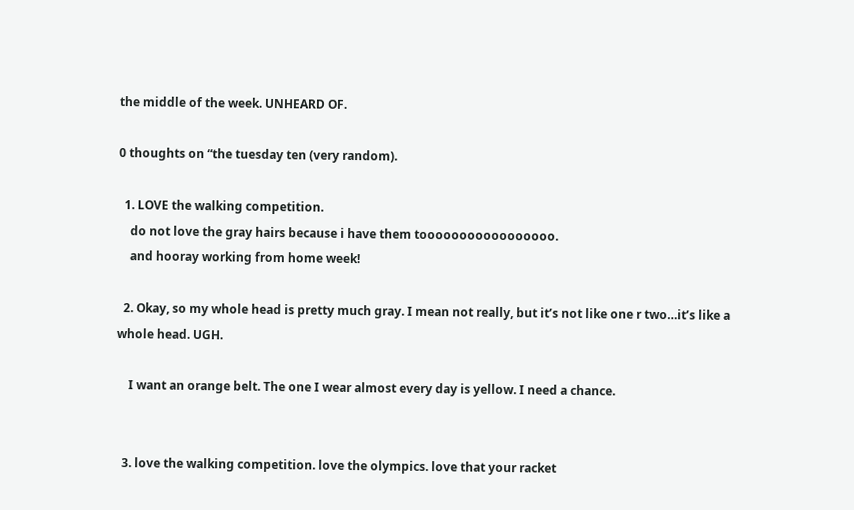the middle of the week. UNHEARD OF.

0 thoughts on “the tuesday ten (very random).

  1. LOVE the walking competition.
    do not love the gray hairs because i have them tooooooooooooooooo.
    and hooray working from home week!

  2. Okay, so my whole head is pretty much gray. I mean not really, but it’s not like one r two…it’s like a whole head. UGH.

    I want an orange belt. The one I wear almost every day is yellow. I need a chance.


  3. love the walking competition. love the olympics. love that your racket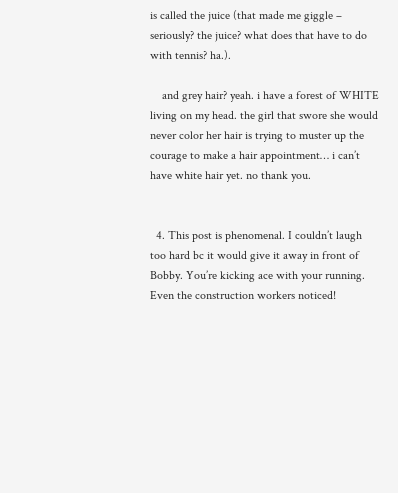is called the juice (that made me giggle – seriously? the juice? what does that have to do with tennis? ha.).

    and grey hair? yeah. i have a forest of WHITE living on my head. the girl that swore she would never color her hair is trying to muster up the courage to make a hair appointment… i can’t have white hair yet. no thank you.


  4. This post is phenomenal. I couldn’t laugh too hard bc it would give it away in front of Bobby. You’re kicking ace with your running. Even the construction workers noticed!